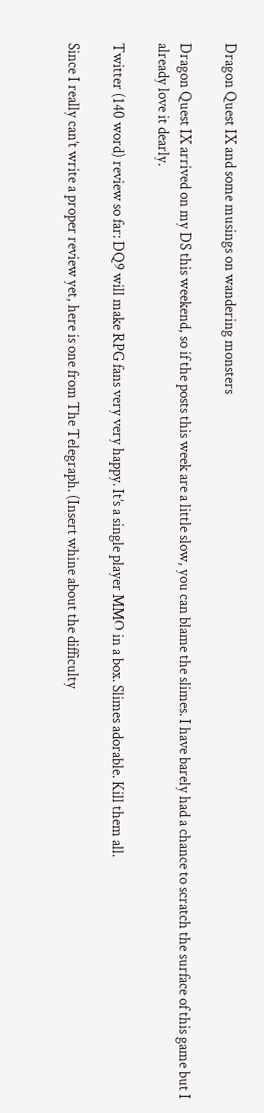Dragon Quest IX and some musings on wandering monsters

Dragon Quest IX arrived on my DS this weekend, so if the posts this week are a little slow, you can blame the slimes. I have barely had a chance to scratch the surface of this game but I already love it dearly.

Twitter (140 word) review so far: DQ9 will make RPG fans very very happy. It’s a single player MMO in a box. Slimes adorable. Kill them all.

Since I really can’t write a proper review yet, here is one from The Telegraph. (Insert whine about the difficulty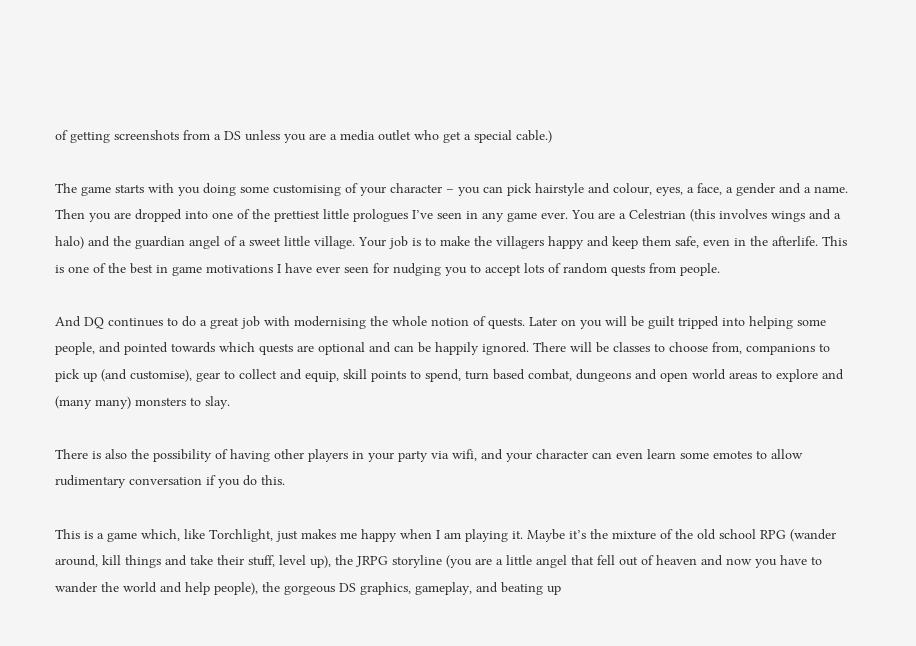of getting screenshots from a DS unless you are a media outlet who get a special cable.)

The game starts with you doing some customising of your character – you can pick hairstyle and colour, eyes, a face, a gender and a name. Then you are dropped into one of the prettiest little prologues I’ve seen in any game ever. You are a Celestrian (this involves wings and a halo) and the guardian angel of a sweet little village. Your job is to make the villagers happy and keep them safe, even in the afterlife. This is one of the best in game motivations I have ever seen for nudging you to accept lots of random quests from people.

And DQ continues to do a great job with modernising the whole notion of quests. Later on you will be guilt tripped into helping some people, and pointed towards which quests are optional and can be happily ignored. There will be classes to choose from, companions to pick up (and customise), gear to collect and equip, skill points to spend, turn based combat, dungeons and open world areas to explore and (many many) monsters to slay.

There is also the possibility of having other players in your party via wifi, and your character can even learn some emotes to allow rudimentary conversation if you do this.

This is a game which, like Torchlight, just makes me happy when I am playing it. Maybe it’s the mixture of the old school RPG (wander around, kill things and take their stuff, level up), the JRPG storyline (you are a little angel that fell out of heaven and now you have to wander the world and help people), the gorgeous DS graphics, gameplay, and beating up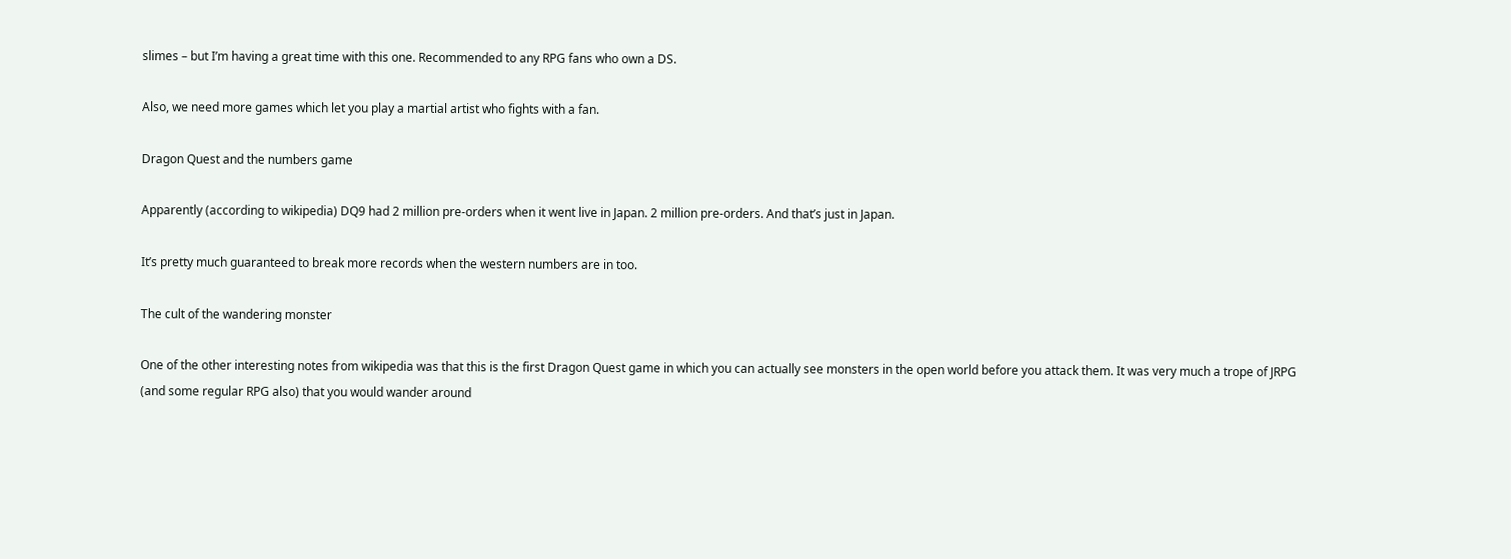slimes – but I’m having a great time with this one. Recommended to any RPG fans who own a DS.

Also, we need more games which let you play a martial artist who fights with a fan.

Dragon Quest and the numbers game

Apparently (according to wikipedia) DQ9 had 2 million pre-orders when it went live in Japan. 2 million pre-orders. And that’s just in Japan.

It’s pretty much guaranteed to break more records when the western numbers are in too.

The cult of the wandering monster

One of the other interesting notes from wikipedia was that this is the first Dragon Quest game in which you can actually see monsters in the open world before you attack them. It was very much a trope of JRPG (and some regular RPG also) that you would wander around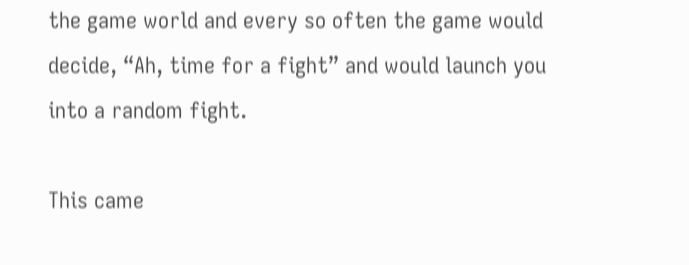the game world and every so often the game would decide, “Ah, time for a fight” and would launch you into a random fight.

This came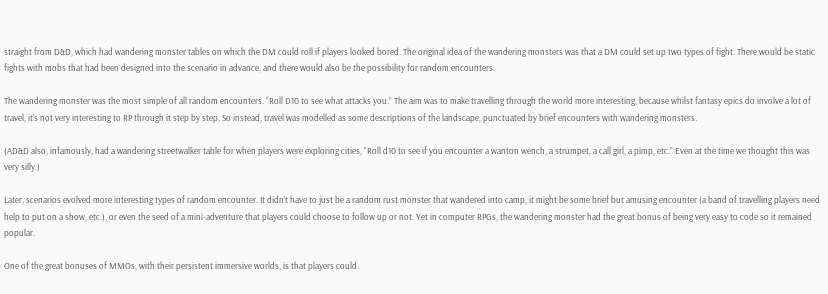straight from D&D, which had wandering monster tables on which the DM could roll if players looked bored. The original idea of the wandering monsters was that a DM could set up two types of fight. There would be static fights with mobs that had been designed into the scenario in advance, and there would also be the possibility for random encounters.

The wandering monster was the most simple of all random encounters. “Roll D10 to see what attacks you.” The aim was to make travelling through the world more interesting, because whilst fantasy epics do involve a lot of travel, it’s not very interesting to RP through it step by step. So instead, travel was modelled as some descriptions of the landscape, punctuated by brief encounters with wandering monsters.

(AD&D also, infamously, had a wandering streetwalker table for when players were exploring cities, “Roll d10 to see if you encounter a wanton wench, a strumpet, a call girl, a pimp, etc.” Even at the time we thought this was very silly.)

Later, scenarios evolved more interesting types of random encounter. It didn’t have to just be a random rust monster that wandered into camp, it might be some brief but amusing encounter (a band of travelling players need help to put on a show, etc.), or even the seed of a mini-adventure that players could choose to follow up or not. Yet in computer RPGs, the wandering monster had the great bonus of being very easy to code so it remained popular.

One of the great bonuses of MMOs, with their persistent immersive worlds, is that players could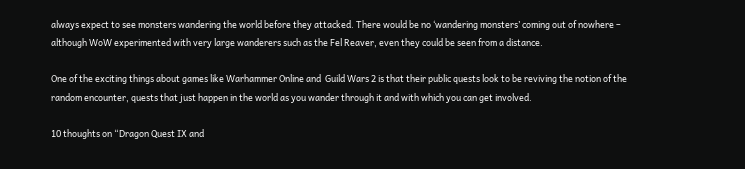always expect to see monsters wandering the world before they attacked. There would be no ‘wandering monsters’ coming out of nowhere – although WoW experimented with very large wanderers such as the Fel Reaver, even they could be seen from a distance.

One of the exciting things about games like Warhammer Online and  Guild Wars 2 is that their public quests look to be reviving the notion of the random encounter, quests that just happen in the world as you wander through it and with which you can get involved.

10 thoughts on “Dragon Quest IX and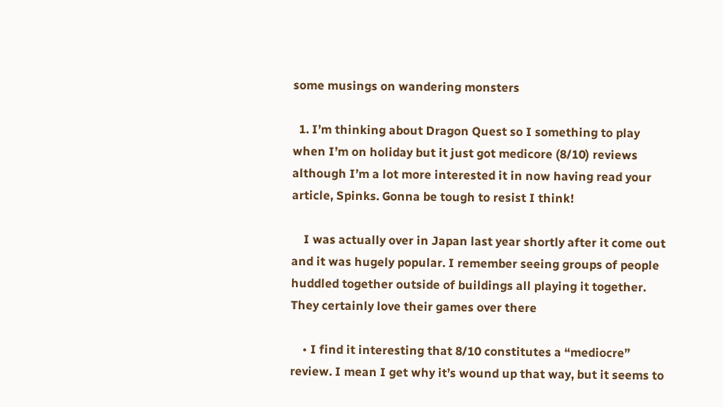some musings on wandering monsters

  1. I’m thinking about Dragon Quest so I something to play when I’m on holiday but it just got medicore (8/10) reviews although I’m a lot more interested it in now having read your article, Spinks. Gonna be tough to resist I think!

    I was actually over in Japan last year shortly after it come out and it was hugely popular. I remember seeing groups of people huddled together outside of buildings all playing it together. They certainly love their games over there

    • I find it interesting that 8/10 constitutes a “mediocre” review. I mean I get why it’s wound up that way, but it seems to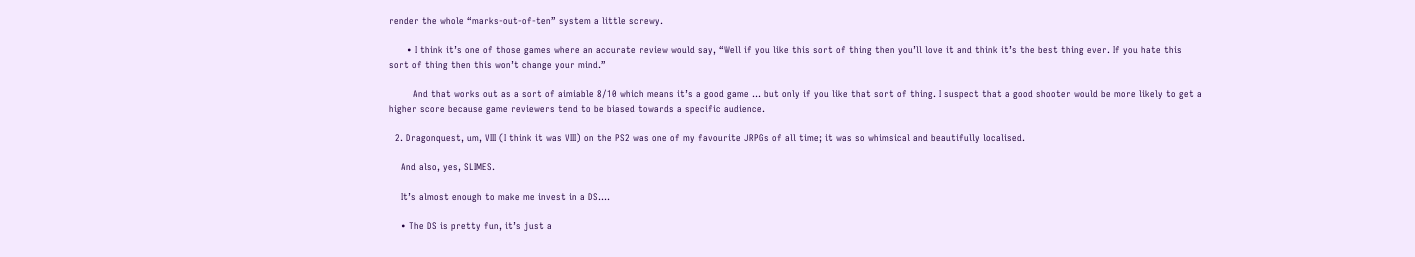render the whole “marks-out-of-ten” system a little screwy.

      • I think it’s one of those games where an accurate review would say, “Well if you like this sort of thing then you’ll love it and think it’s the best thing ever. If you hate this sort of thing then this won’t change your mind.”

        And that works out as a sort of aimiable 8/10 which means it’s a good game … but only if you like that sort of thing. I suspect that a good shooter would be more likely to get a higher score because game reviewers tend to be biased towards a specific audience.

  2. Dragonquest, um, VIII (I think it was VIII) on the PS2 was one of my favourite JRPGs of all time; it was so whimsical and beautifully localised.

    And also, yes, SLIMES.

    It’s almost enough to make me invest in a DS….

    • The DS is pretty fun, it’s just a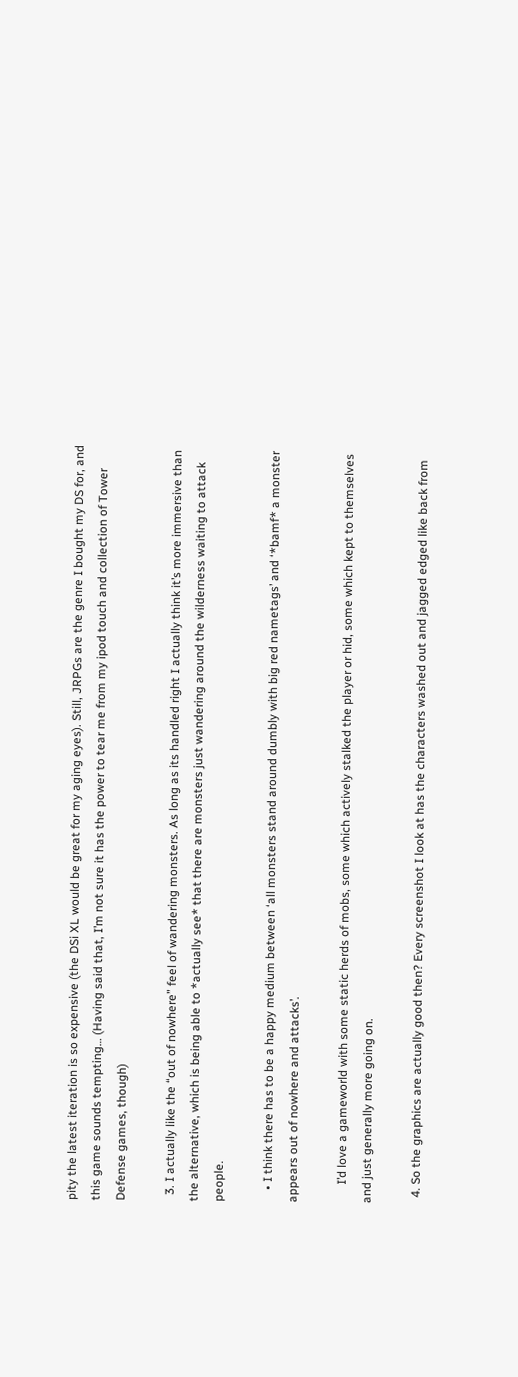pity the latest iteration is so expensive (the DSi XL would be great for my aging eyes). Still, JRPGs are the genre I bought my DS for, and this game sounds tempting… (Having said that, I’m not sure it has the power to tear me from my ipod touch and collection of Tower Defense games, though)

  3. I actually like the “out of nowhere” feel of wandering monsters. As long as its handled right I actually think it’s more immersive than the alternative, which is being able to *actually see* that there are monsters just wandering around the wilderness waiting to attack people.

    • I think there has to be a happy medium between ‘all monsters stand around dumbly with big red nametags’ and ‘*bamf* a monster appears out of nowhere and attacks’.

      I’d love a gameworld with some static herds of mobs, some which actively stalked the player or hid, some which kept to themselves and just generally more going on.

  4. So the graphics are actually good then? Every screenshot I look at has the characters washed out and jagged edged like back from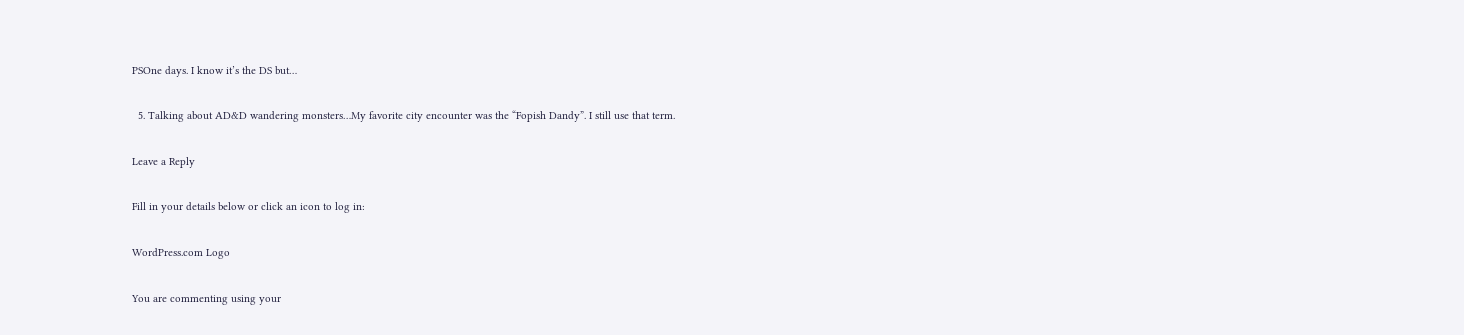PSOne days. I know it’s the DS but…

  5. Talking about AD&D wandering monsters…My favorite city encounter was the “Fopish Dandy”. I still use that term.

Leave a Reply

Fill in your details below or click an icon to log in:

WordPress.com Logo

You are commenting using your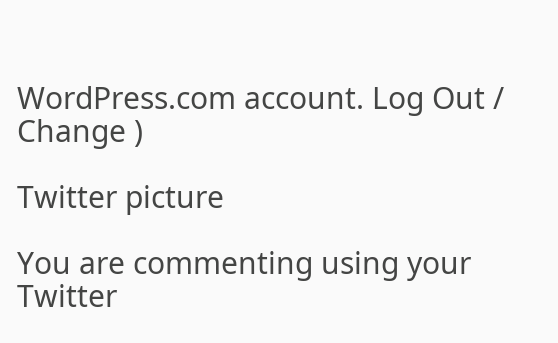WordPress.com account. Log Out /  Change )

Twitter picture

You are commenting using your Twitter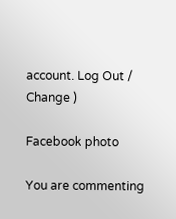account. Log Out /  Change )

Facebook photo

You are commenting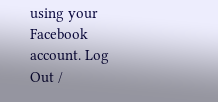using your Facebook account. Log Out /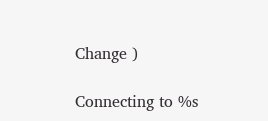Change )

Connecting to %s